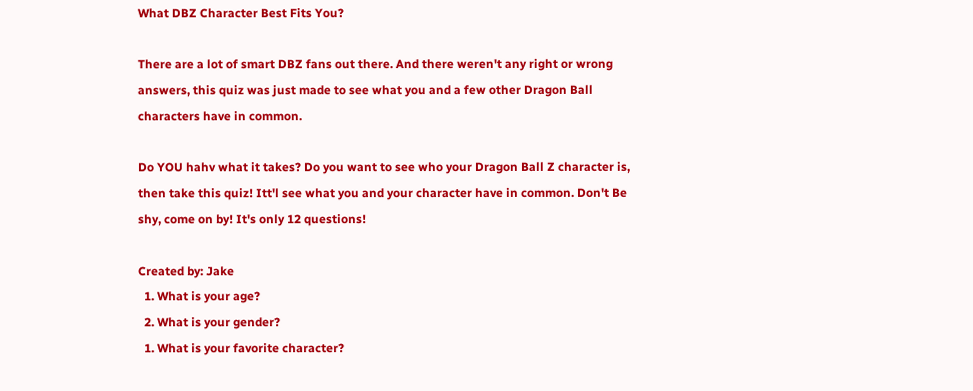What DBZ Character Best Fits You?

There are a lot of smart DBZ fans out there. And there weren't any right or wrong answers, this quiz was just made to see what you and a few other Dragon Ball characters have in common.

Do YOU hahv what it takes? Do you want to see who your Dragon Ball Z character is, then take this quiz! Itt'l see what you and your character have in common. Don't Be shy, come on by! It's only 12 questions!

Created by: Jake
  1. What is your age?
  2. What is your gender?
  1. What is your favorite character?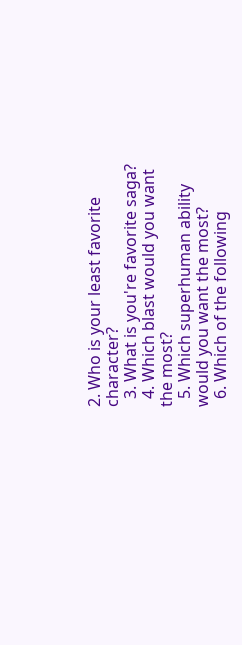2. Who is your least favorite character?
  3. What is you're favorite saga?
  4. Which blast would you want the most?
  5. Which superhuman ability would you want the most?
  6. Which of the following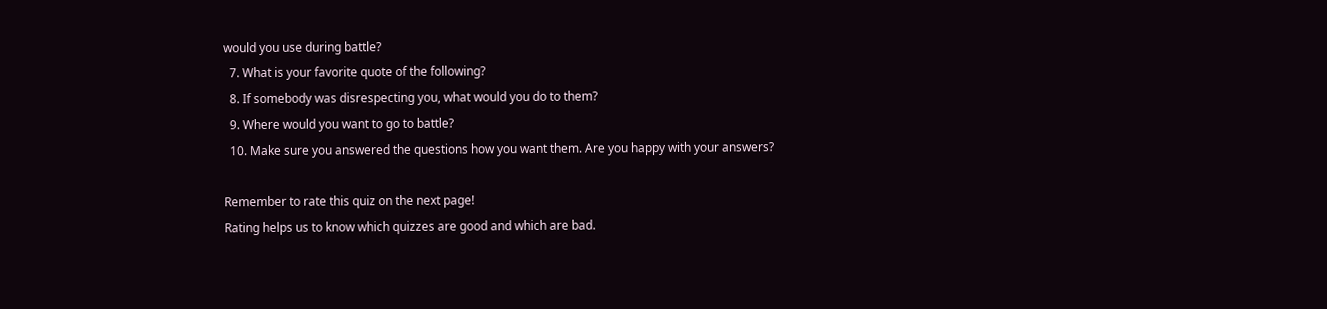would you use during battle?
  7. What is your favorite quote of the following?
  8. If somebody was disrespecting you, what would you do to them?
  9. Where would you want to go to battle?
  10. Make sure you answered the questions how you want them. Are you happy with your answers?

Remember to rate this quiz on the next page!
Rating helps us to know which quizzes are good and which are bad.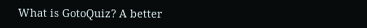What is GotoQuiz? A better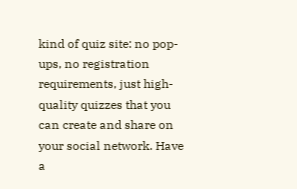kind of quiz site: no pop-ups, no registration requirements, just high-quality quizzes that you can create and share on your social network. Have a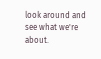look around and see what we're about.